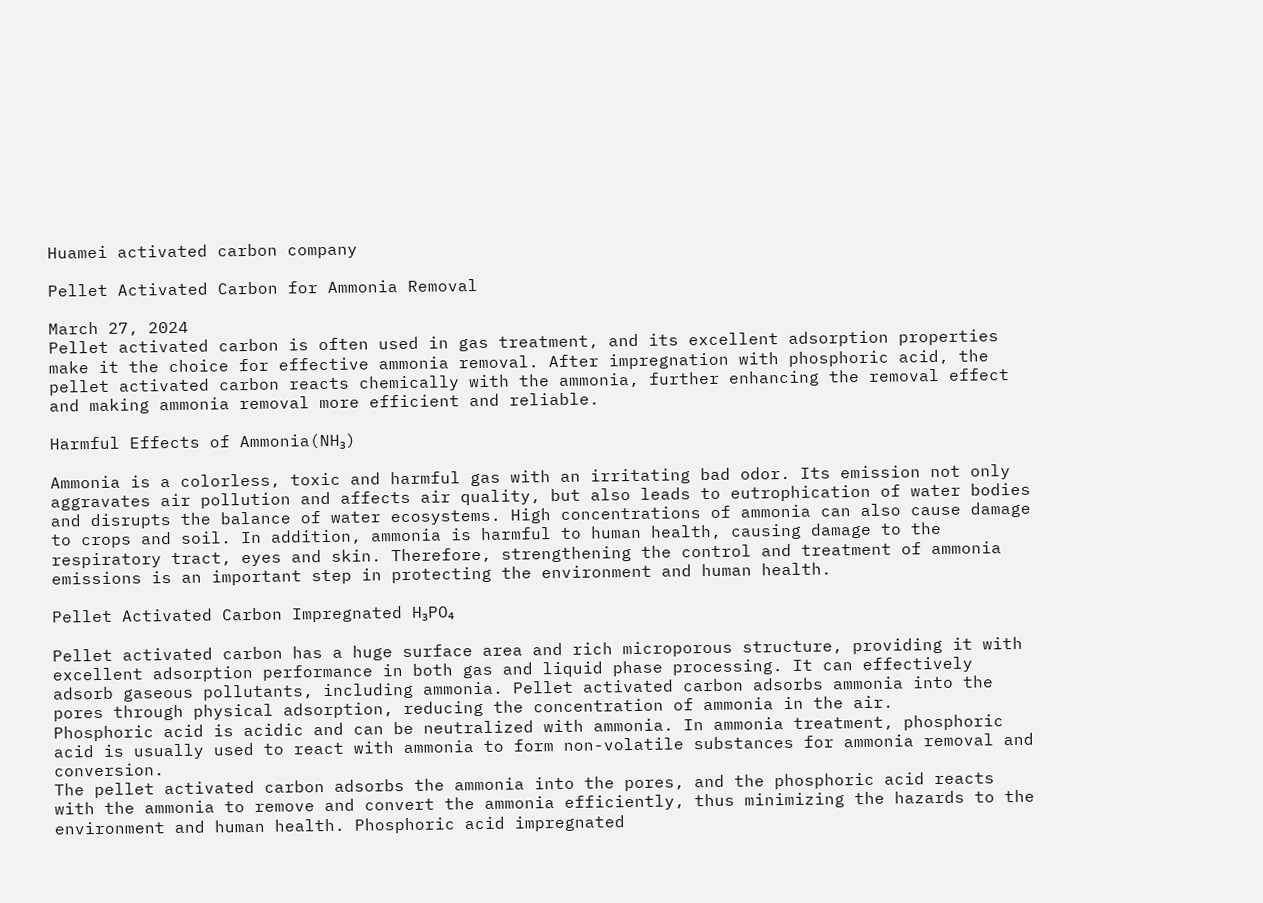Huamei activated carbon company

Pellet Activated Carbon for Ammonia Removal

March 27, 2024
Pellet activated carbon is often used in gas treatment, and its excellent adsorption properties make it the choice for effective ammonia removal. After impregnation with phosphoric acid, the pellet activated carbon reacts chemically with the ammonia, further enhancing the removal effect and making ammonia removal more efficient and reliable.

Harmful Effects of Ammonia(NH₃)

Ammonia is a colorless, toxic and harmful gas with an irritating bad odor. Its emission not only aggravates air pollution and affects air quality, but also leads to eutrophication of water bodies and disrupts the balance of water ecosystems. High concentrations of ammonia can also cause damage to crops and soil. In addition, ammonia is harmful to human health, causing damage to the respiratory tract, eyes and skin. Therefore, strengthening the control and treatment of ammonia emissions is an important step in protecting the environment and human health.

Pellet Activated Carbon Impregnated H₃PO₄

Pellet activated carbon has a huge surface area and rich microporous structure, providing it with excellent adsorption performance in both gas and liquid phase processing. It can effectively adsorb gaseous pollutants, including ammonia. Pellet activated carbon adsorbs ammonia into the pores through physical adsorption, reducing the concentration of ammonia in the air.
Phosphoric acid is acidic and can be neutralized with ammonia. In ammonia treatment, phosphoric acid is usually used to react with ammonia to form non-volatile substances for ammonia removal and conversion.
The pellet activated carbon adsorbs the ammonia into the pores, and the phosphoric acid reacts with the ammonia to remove and convert the ammonia efficiently, thus minimizing the hazards to the environment and human health. Phosphoric acid impregnated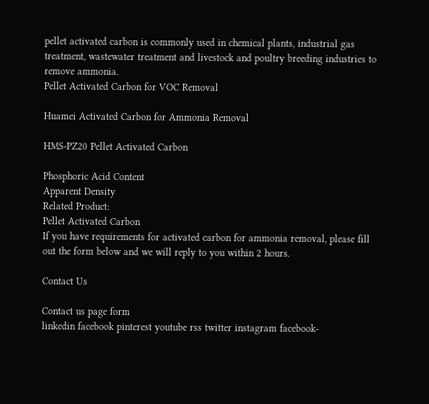pellet activated carbon is commonly used in chemical plants, industrial gas treatment, wastewater treatment and livestock and poultry breeding industries to remove ammonia.
Pellet Activated Carbon for VOC Removal

Huamei Activated Carbon for Ammonia Removal

HMS-PZ20 Pellet Activated Carbon

Phosphoric Acid Content
Apparent Density
Related Product:
Pellet Activated Carbon
If you have requirements for activated carbon for ammonia removal, please fill out the form below and we will reply to you within 2 hours.

Contact Us

Contact us page form
linkedin facebook pinterest youtube rss twitter instagram facebook-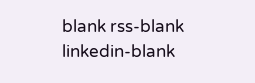blank rss-blank linkedin-blank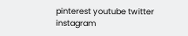pinterest youtube twitter instagram